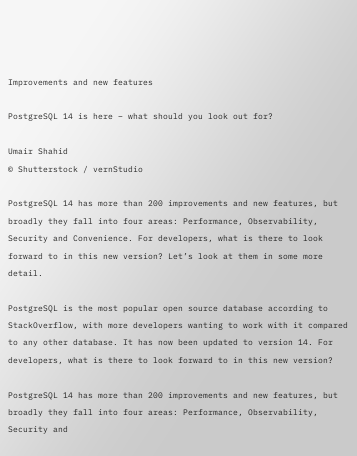Improvements and new features

PostgreSQL 14 is here – what should you look out for?

Umair Shahid
© Shutterstock / vernStudio

PostgreSQL 14 has more than 200 improvements and new features, but broadly they fall into four areas: Performance, Observability, Security and Convenience. For developers, what is there to look forward to in this new version? Let’s look at them in some more detail.

PostgreSQL is the most popular open source database according to StackOverflow, with more developers wanting to work with it compared to any other database. It has now been updated to version 14. For developers, what is there to look forward to in this new version?

PostgreSQL 14 has more than 200 improvements and new features, but broadly they fall into four areas: Performance, Observability, Security and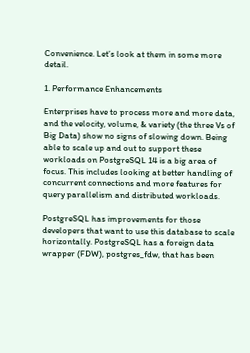Convenience. Let’s look at them in some more detail.

1. Performance Enhancements

Enterprises have to process more and more data, and the velocity, volume, & variety (the three Vs of Big Data) show no signs of slowing down. Being able to scale up and out to support these workloads on PostgreSQL 14 is a big area of focus. This includes looking at better handling of concurrent connections and more features for query parallelism and distributed workloads.

PostgreSQL has improvements for those developers that want to use this database to scale horizontally. PostgreSQL has a foreign data wrapper (FDW), postgres_fdw, that has been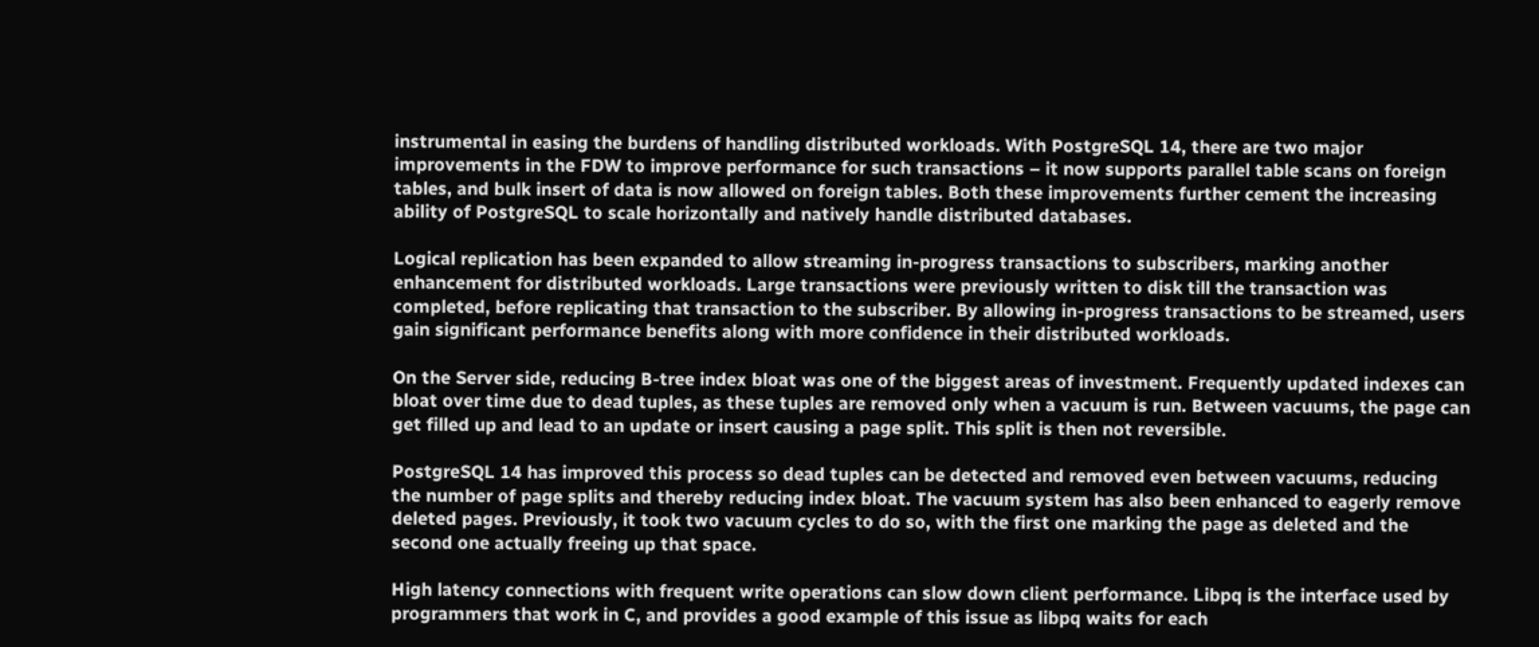instrumental in easing the burdens of handling distributed workloads. With PostgreSQL 14, there are two major improvements in the FDW to improve performance for such transactions – it now supports parallel table scans on foreign tables, and bulk insert of data is now allowed on foreign tables. Both these improvements further cement the increasing ability of PostgreSQL to scale horizontally and natively handle distributed databases.

Logical replication has been expanded to allow streaming in-progress transactions to subscribers, marking another enhancement for distributed workloads. Large transactions were previously written to disk till the transaction was completed, before replicating that transaction to the subscriber. By allowing in-progress transactions to be streamed, users gain significant performance benefits along with more confidence in their distributed workloads.

On the Server side, reducing B-tree index bloat was one of the biggest areas of investment. Frequently updated indexes can bloat over time due to dead tuples, as these tuples are removed only when a vacuum is run. Between vacuums, the page can get filled up and lead to an update or insert causing a page split. This split is then not reversible.

PostgreSQL 14 has improved this process so dead tuples can be detected and removed even between vacuums, reducing the number of page splits and thereby reducing index bloat. The vacuum system has also been enhanced to eagerly remove deleted pages. Previously, it took two vacuum cycles to do so, with the first one marking the page as deleted and the second one actually freeing up that space.

High latency connections with frequent write operations can slow down client performance. Libpq is the interface used by programmers that work in C, and provides a good example of this issue as libpq waits for each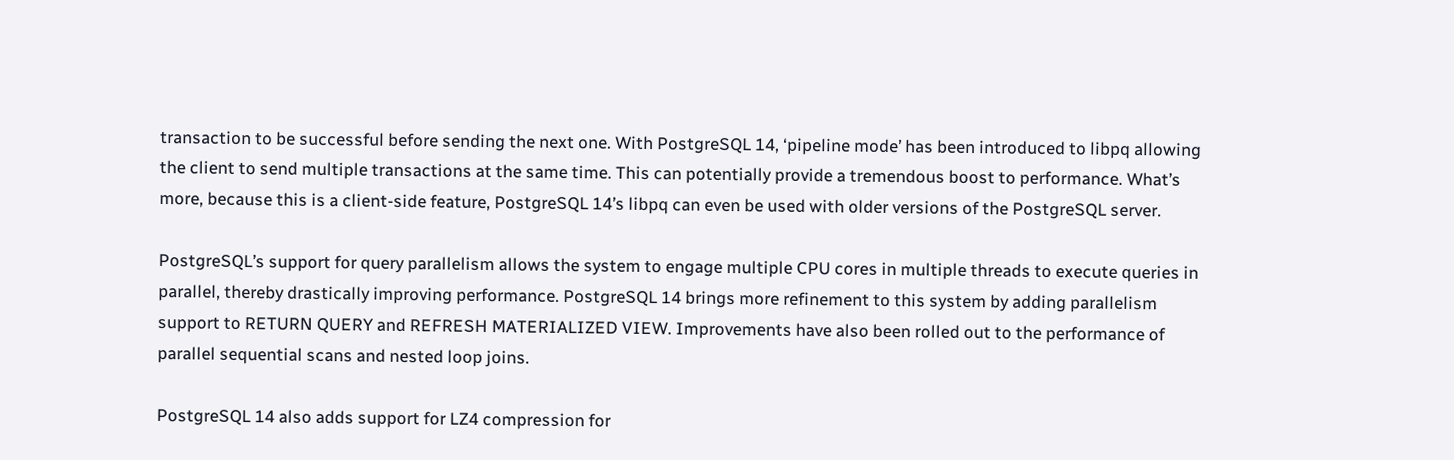transaction to be successful before sending the next one. With PostgreSQL 14, ‘pipeline mode’ has been introduced to libpq allowing the client to send multiple transactions at the same time. This can potentially provide a tremendous boost to performance. What’s more, because this is a client-side feature, PostgreSQL 14’s libpq can even be used with older versions of the PostgreSQL server.

PostgreSQL’s support for query parallelism allows the system to engage multiple CPU cores in multiple threads to execute queries in parallel, thereby drastically improving performance. PostgreSQL 14 brings more refinement to this system by adding parallelism support to RETURN QUERY and REFRESH MATERIALIZED VIEW. Improvements have also been rolled out to the performance of parallel sequential scans and nested loop joins.

PostgreSQL 14 also adds support for LZ4 compression for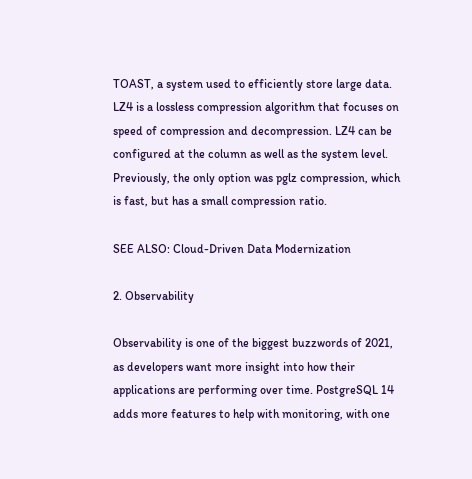TOAST, a system used to efficiently store large data. LZ4 is a lossless compression algorithm that focuses on speed of compression and decompression. LZ4 can be configured at the column as well as the system level. Previously, the only option was pglz compression, which is fast, but has a small compression ratio.

SEE ALSO: Cloud-Driven Data Modernization

2. Observability

Observability is one of the biggest buzzwords of 2021, as developers want more insight into how their applications are performing over time. PostgreSQL 14 adds more features to help with monitoring, with one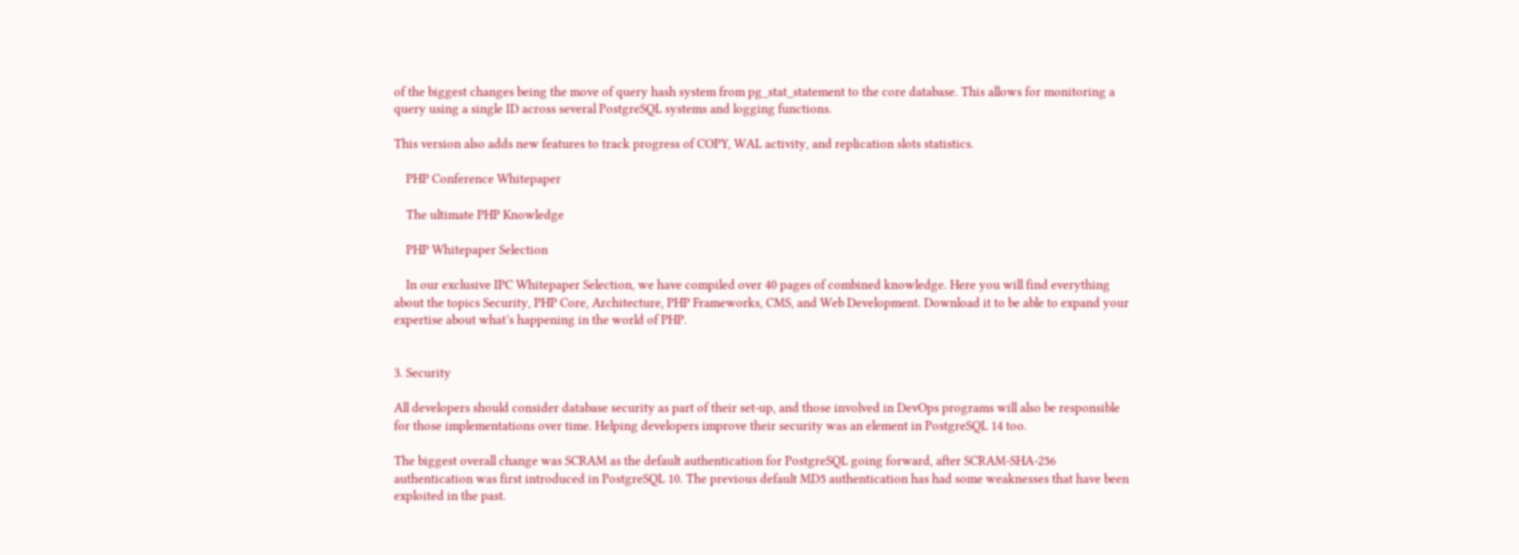of the biggest changes being the move of query hash system from pg_stat_statement to the core database. This allows for monitoring a query using a single ID across several PostgreSQL systems and logging functions.

This version also adds new features to track progress of COPY, WAL activity, and replication slots statistics.

    PHP Conference Whitepaper

    The ultimate PHP Knowledge

    PHP Whitepaper Selection

    In our exclusive IPC Whitepaper Selection, we have compiled over 40 pages of combined knowledge. Here you will find everything about the topics Security, PHP Core, Architecture, PHP Frameworks, CMS, and Web Development. Download it to be able to expand your expertise about what’s happening in the world of PHP.


3. Security

All developers should consider database security as part of their set-up, and those involved in DevOps programs will also be responsible for those implementations over time. Helping developers improve their security was an element in PostgreSQL 14 too.

The biggest overall change was SCRAM as the default authentication for PostgreSQL going forward, after SCRAM-SHA-256 authentication was first introduced in PostgreSQL 10. The previous default MD5 authentication has had some weaknesses that have been exploited in the past.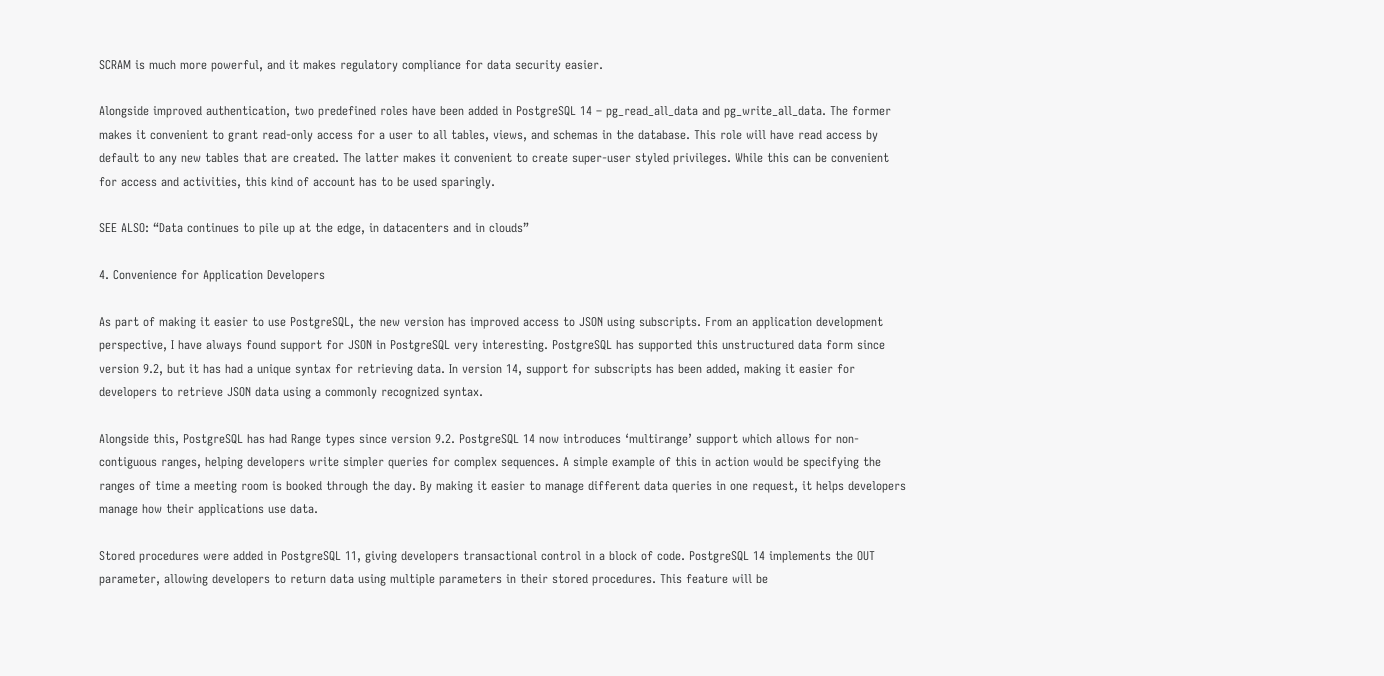SCRAM is much more powerful, and it makes regulatory compliance for data security easier.

Alongside improved authentication, two predefined roles have been added in PostgreSQL 14 – pg_read_all_data and pg_write_all_data. The former makes it convenient to grant read-only access for a user to all tables, views, and schemas in the database. This role will have read access by default to any new tables that are created. The latter makes it convenient to create super-user styled privileges. While this can be convenient for access and activities, this kind of account has to be used sparingly.

SEE ALSO: “Data continues to pile up at the edge, in datacenters and in clouds”

4. Convenience for Application Developers

As part of making it easier to use PostgreSQL, the new version has improved access to JSON using subscripts. From an application development perspective, I have always found support for JSON in PostgreSQL very interesting. PostgreSQL has supported this unstructured data form since version 9.2, but it has had a unique syntax for retrieving data. In version 14, support for subscripts has been added, making it easier for developers to retrieve JSON data using a commonly recognized syntax.

Alongside this, PostgreSQL has had Range types since version 9.2. PostgreSQL 14 now introduces ‘multirange’ support which allows for non-contiguous ranges, helping developers write simpler queries for complex sequences. A simple example of this in action would be specifying the ranges of time a meeting room is booked through the day. By making it easier to manage different data queries in one request, it helps developers manage how their applications use data.

Stored procedures were added in PostgreSQL 11, giving developers transactional control in a block of code. PostgreSQL 14 implements the OUT parameter, allowing developers to return data using multiple parameters in their stored procedures. This feature will be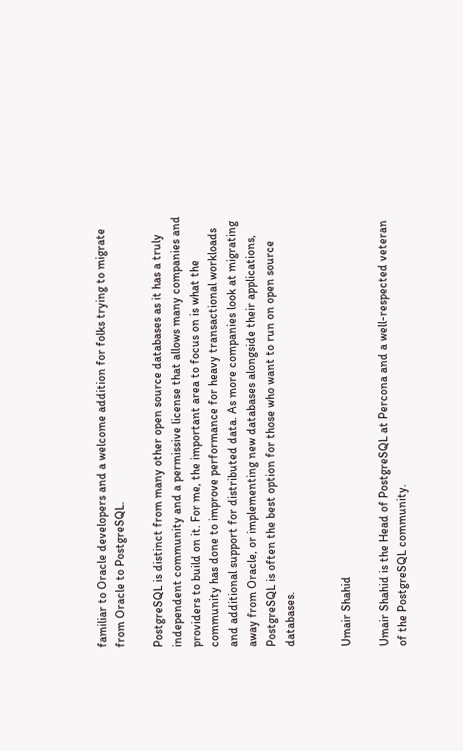familiar to Oracle developers and a welcome addition for folks trying to migrate from Oracle to PostgreSQL.

PostgreSQL is distinct from many other open source databases as it has a truly independent community and a permissive license that allows many companies and providers to build on it. For me, the important area to focus on is what the community has done to improve performance for heavy transactional workloads and additional support for distributed data. As more companies look at migrating away from Oracle, or implementing new databases alongside their applications, PostgreSQL is often the best option for those who want to run on open source databases.


Umair Shahid

Umair Shahid is the Head of PostgreSQL at Percona and a well-respected veteran of the PostgreSQL community.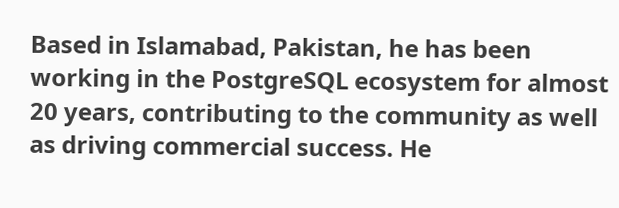Based in Islamabad, Pakistan, he has been working in the PostgreSQL ecosystem for almost 20 years, contributing to the community as well as driving commercial success. He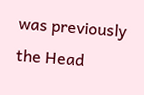was previously the Head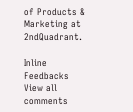of Products & Marketing at 2ndQuadrant.

Inline Feedbacks
View all comments